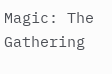Magic: The Gathering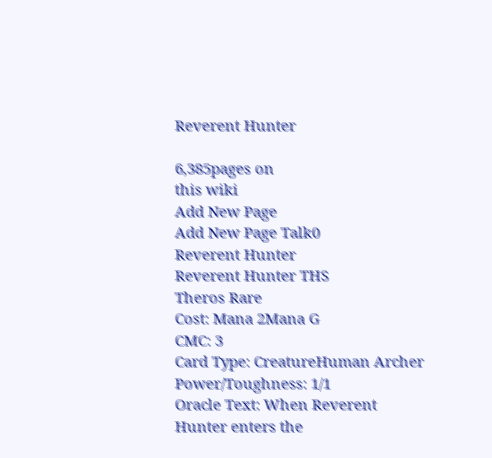Reverent Hunter

6,385pages on
this wiki
Add New Page
Add New Page Talk0
Reverent Hunter
Reverent Hunter THS
Theros Rare
Cost: Mana 2Mana G
CMC: 3
Card Type: CreatureHuman Archer
Power/Toughness: 1/1
Oracle Text: When Reverent Hunter enters the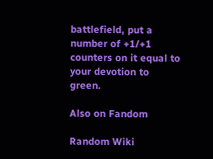battlefield, put a number of +1/+1 counters on it equal to your devotion to green.

Also on Fandom

Random Wiki